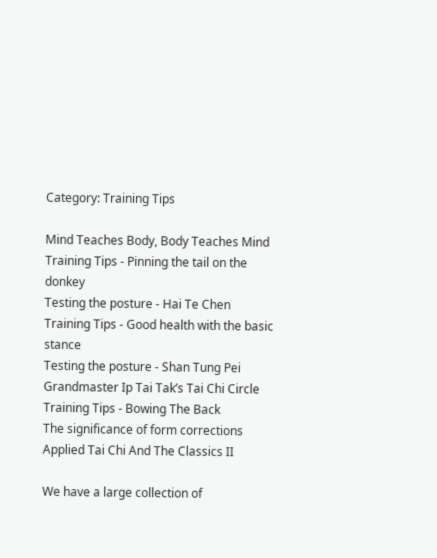Category: Training Tips

Mind Teaches Body, Body Teaches Mind
Training Tips - Pinning the tail on the donkey
Testing the posture - Hai Te Chen
Training Tips - Good health with the basic stance
Testing the posture - Shan Tung Pei
Grandmaster Ip Tai Tak’s Tai Chi Circle
Training Tips - Bowing The Back
The significance of form corrections
Applied Tai Chi And The Classics II

We have a large collection of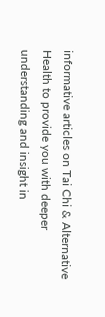informative articles on Tai Chi & Alternative Health to provide you with deeper understanding and insight in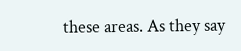these areas. As they say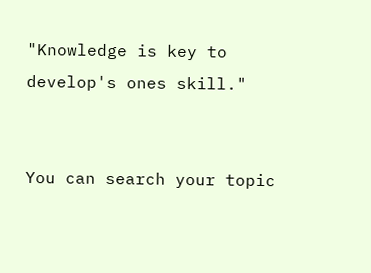"Knowledge is key to develop's ones skill."


You can search your topic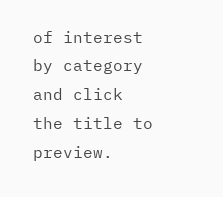of interest by category and click the title to preview.